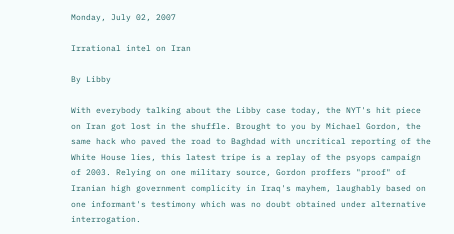Monday, July 02, 2007

Irrational intel on Iran

By Libby

With everybody talking about the Libby case today, the NYT's hit piece on Iran got lost in the shuffle. Brought to you by Michael Gordon, the same hack who paved the road to Baghdad with uncritical reporting of the White House lies, this latest tripe is a replay of the psyops campaign of 2003. Relying on one military source, Gordon proffers "proof" of Iranian high government complicity in Iraq's mayhem, laughably based on one informant's testimony which was no doubt obtained under alternative interrogation.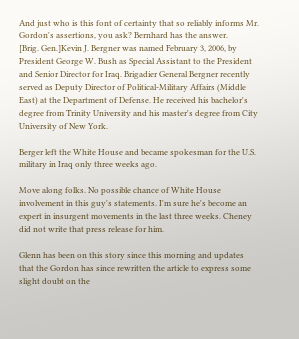And just who is this font of certainty that so reliably informs Mr. Gordon's assertions, you ask? Bernhard has the answer.
[Brig. Gen.]Kevin J. Bergner was named February 3, 2006, by President George W. Bush as Special Assistant to the President and Senior Director for Iraq. Brigadier General Bergner recently served as Deputy Director of Political-Military Affairs (Middle East) at the Department of Defense. He received his bachelor's degree from Trinity University and his master's degree from City University of New York.

Berger left the White House and became spokesman for the U.S. military in Iraq only three weeks ago.

Move along folks. No possible chance of White House involvement in this guy's statements. I'm sure he's become an expert in insurgent movements in the last three weeks. Cheney did not write that press release for him.

Glenn has been on this story since this morning and updates that the Gordon has since rewritten the article to express some slight doubt on the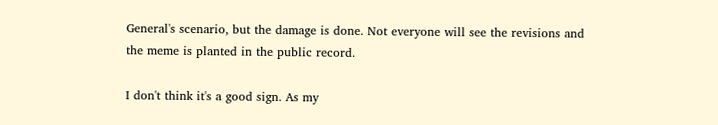General's scenario, but the damage is done. Not everyone will see the revisions and the meme is planted in the public record.

I don't think it's a good sign. As my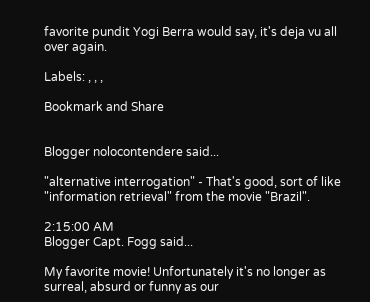favorite pundit Yogi Berra would say, it's deja vu all over again.

Labels: , , ,

Bookmark and Share


Blogger nolocontendere said...

"alternative interrogation" - That's good, sort of like "information retrieval" from the movie "Brazil".

2:15:00 AM
Blogger Capt. Fogg said...

My favorite movie! Unfortunately it's no longer as surreal, absurd or funny as our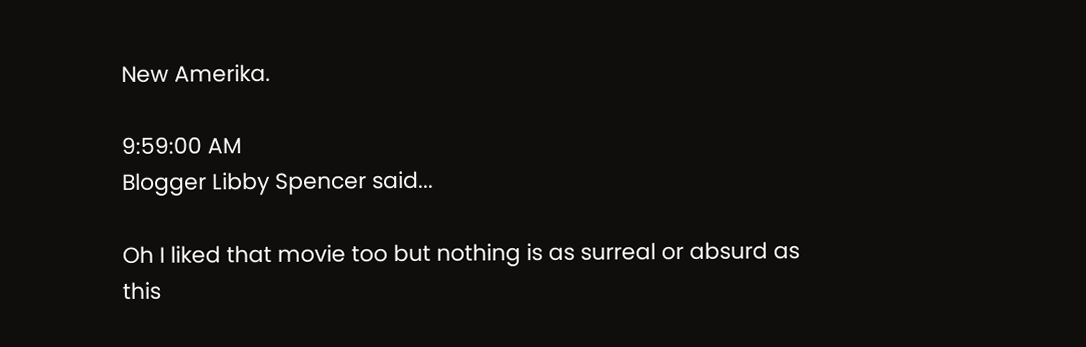New Amerika.

9:59:00 AM
Blogger Libby Spencer said...

Oh I liked that movie too but nothing is as surreal or absurd as this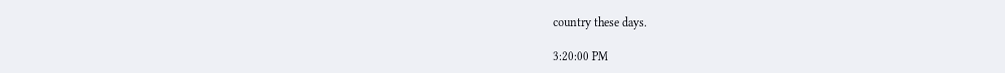country these days.

3:20:00 PM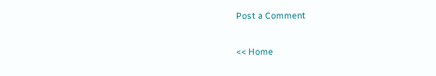Post a Comment

<< Home